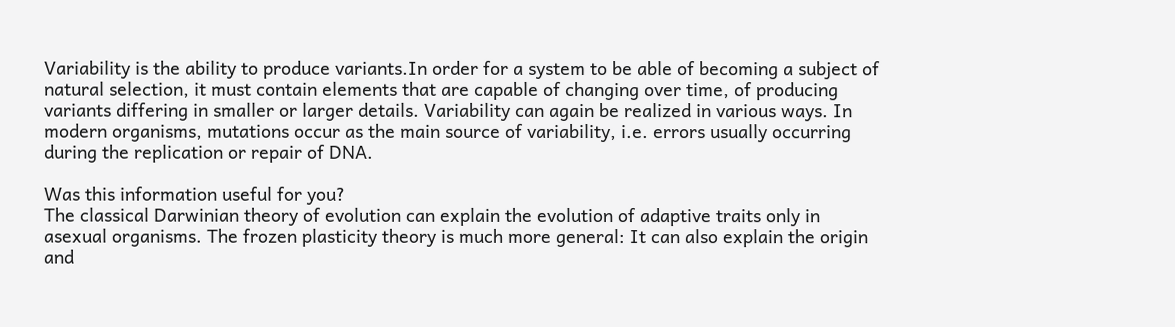Variability is the ability to produce variants.In order for a system to be able of becoming a subject of natural selection, it must contain elements that are capable of changing over time, of producing variants differing in smaller or larger details. Variability can again be realized in various ways. In modern organisms, mutations occur as the main source of variability, i.e. errors usually occurring during the replication or repair of DNA.

Was this information useful for you?
The classical Darwinian theory of evolution can explain the evolution of adaptive traits only in asexual organisms. The frozen plasticity theory is much more general: It can also explain the origin and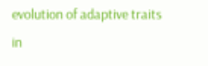evolution of adaptive traits in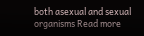both asexual and sexual organisms Read more